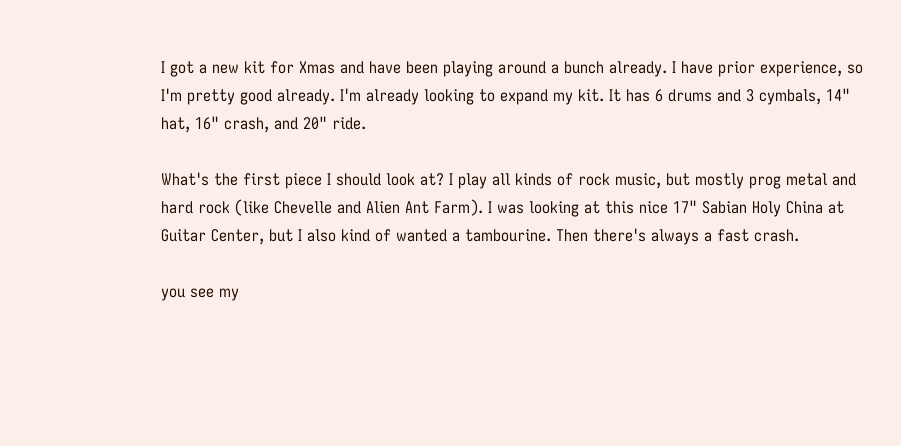I got a new kit for Xmas and have been playing around a bunch already. I have prior experience, so I'm pretty good already. I'm already looking to expand my kit. It has 6 drums and 3 cymbals, 14" hat, 16" crash, and 20" ride.

What's the first piece I should look at? I play all kinds of rock music, but mostly prog metal and hard rock (like Chevelle and Alien Ant Farm). I was looking at this nice 17" Sabian Holy China at Guitar Center, but I also kind of wanted a tambourine. Then there's always a fast crash.

you see my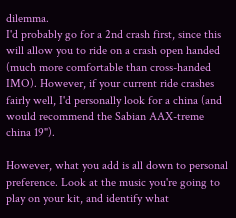dilemma.
I'd probably go for a 2nd crash first, since this will allow you to ride on a crash open handed (much more comfortable than cross-handed IMO). However, if your current ride crashes fairly well, I'd personally look for a china (and would recommend the Sabian AAX-treme china 19").

However, what you add is all down to personal preference. Look at the music you're going to play on your kit, and identify what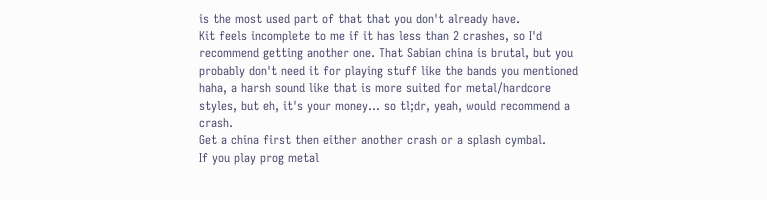is the most used part of that that you don't already have.
Kit feels incomplete to me if it has less than 2 crashes, so I'd recommend getting another one. That Sabian china is brutal, but you probably don't need it for playing stuff like the bands you mentioned haha, a harsh sound like that is more suited for metal/hardcore styles, but eh, it's your money... so tl;dr, yeah, would recommend a crash.
Get a china first then either another crash or a splash cymbal.
If you play prog metal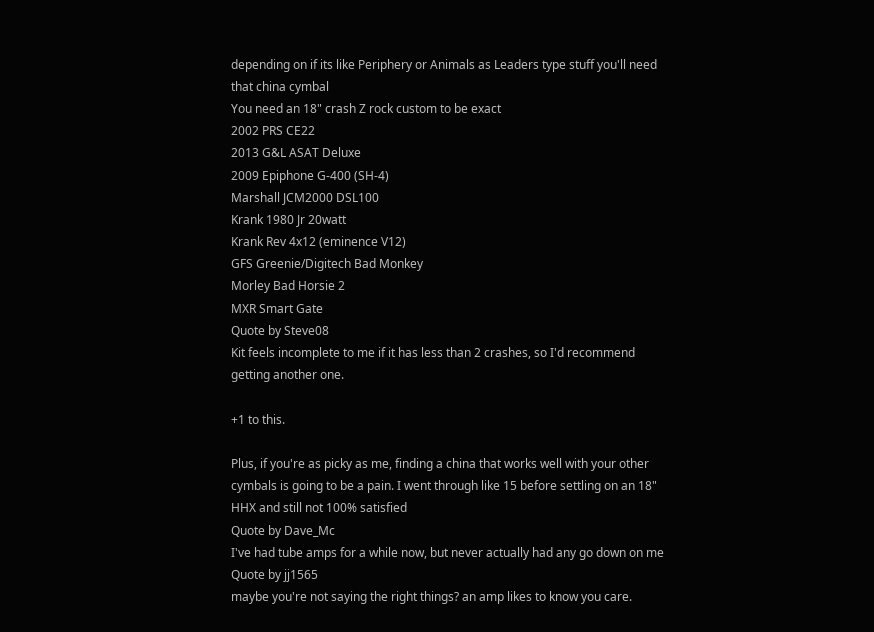depending on if its like Periphery or Animals as Leaders type stuff you'll need that china cymbal
You need an 18" crash Z rock custom to be exact
2002 PRS CE22
2013 G&L ASAT Deluxe
2009 Epiphone G-400 (SH-4)
Marshall JCM2000 DSL100
Krank 1980 Jr 20watt
Krank Rev 4x12 (eminence V12)
GFS Greenie/Digitech Bad Monkey
Morley Bad Horsie 2
MXR Smart Gate
Quote by Steve08
Kit feels incomplete to me if it has less than 2 crashes, so I'd recommend getting another one.

+1 to this.

Plus, if you're as picky as me, finding a china that works well with your other cymbals is going to be a pain. I went through like 15 before settling on an 18" HHX and still not 100% satisfied
Quote by Dave_Mc
I've had tube amps for a while now, but never actually had any go down on me
Quote by jj1565
maybe you're not saying the right things? an amp likes to know you care.